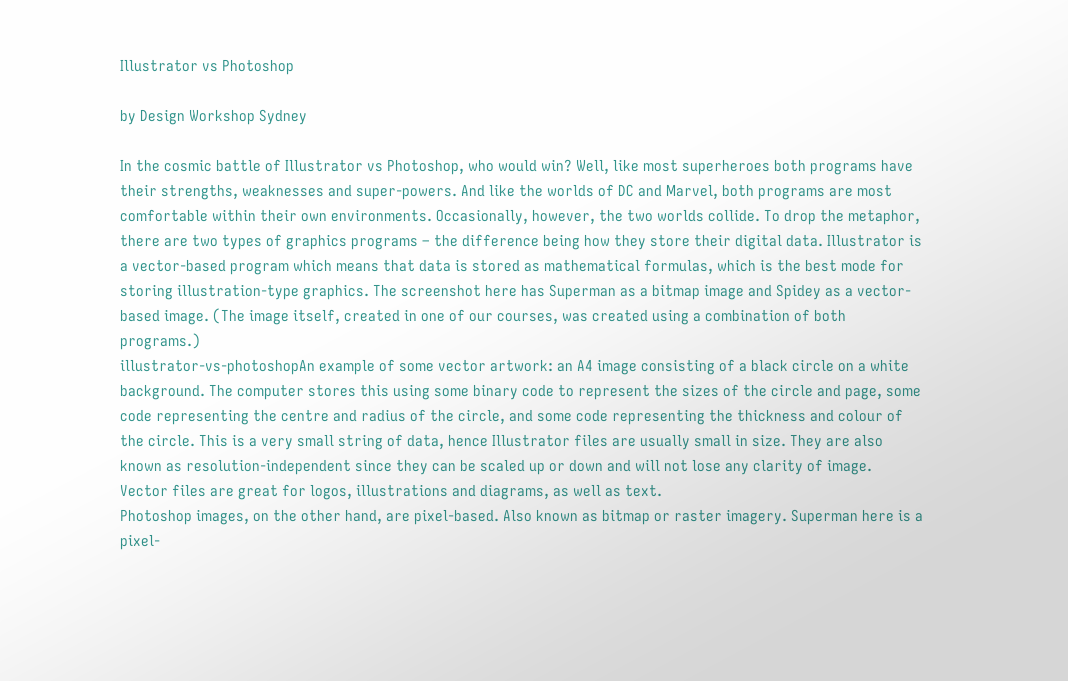Illustrator vs Photoshop

by Design Workshop Sydney

In the cosmic battle of Illustrator vs Photoshop, who would win? Well, like most superheroes both programs have their strengths, weaknesses and super-powers. And like the worlds of DC and Marvel, both programs are most comfortable within their own environments. Occasionally, however, the two worlds collide. To drop the metaphor, there are two types of graphics programs – the difference being how they store their digital data. Illustrator is a vector-based program which means that data is stored as mathematical formulas, which is the best mode for storing illustration-type graphics. The screenshot here has Superman as a bitmap image and Spidey as a vector-based image. (The image itself, created in one of our courses, was created using a combination of both programs.)
illustrator-vs-photoshopAn example of some vector artwork: an A4 image consisting of a black circle on a white background. The computer stores this using some binary code to represent the sizes of the circle and page, some code representing the centre and radius of the circle, and some code representing the thickness and colour of the circle. This is a very small string of data, hence Illustrator files are usually small in size. They are also known as resolution-independent since they can be scaled up or down and will not lose any clarity of image. Vector files are great for logos, illustrations and diagrams, as well as text.
Photoshop images, on the other hand, are pixel-based. Also known as bitmap or raster imagery. Superman here is a pixel-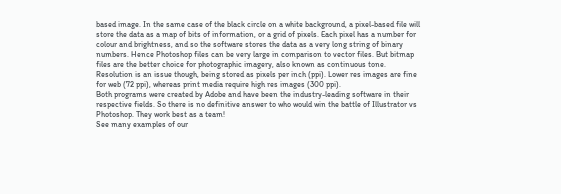based image. In the same case of the black circle on a white background, a pixel-based file will store the data as a map of bits of information, or a grid of pixels. Each pixel has a number for colour and brightness, and so the software stores the data as a very long string of binary numbers. Hence Photoshop files can be very large in comparison to vector files. But bitmap files are the better choice for photographic imagery, also known as continuous tone. Resolution is an issue though, being stored as pixels per inch (ppi). Lower res images are fine for web (72 ppi), whereas print media require high res images (300 ppi).
Both programs were created by Adobe and have been the industry-leading software in their respective fields. So there is no definitive answer to who would win the battle of Illustrator vs Photoshop. They work best as a team!
See many examples of our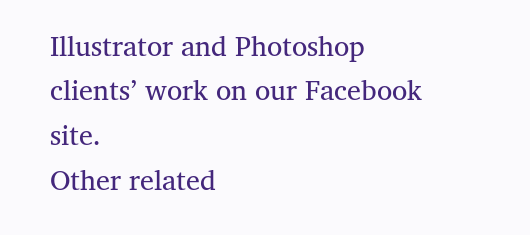Illustrator and Photoshop clients’ work on our Facebook site.
Other related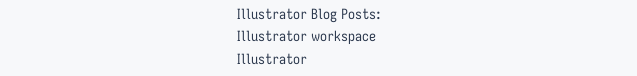Illustrator Blog Posts:
Illustrator workspace
Illustrator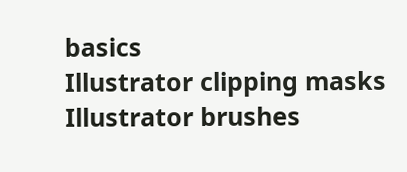basics
Illustrator clipping masks
Illustrator brushes